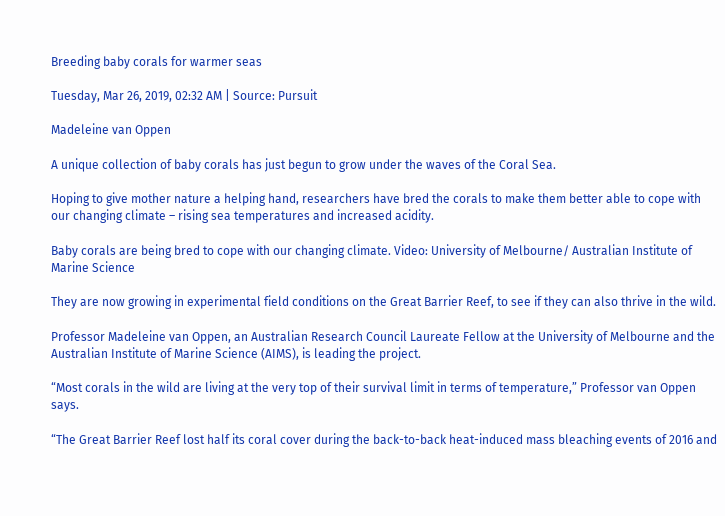Breeding baby corals for warmer seas

Tuesday, Mar 26, 2019, 02:32 AM | Source: Pursuit

Madeleine van Oppen

A unique collection of baby corals has just begun to grow under the waves of the Coral Sea.

Hoping to give mother nature a helping hand, researchers have bred the corals to make them better able to cope with our changing climate – rising sea temperatures and increased acidity.

Baby corals are being bred to cope with our changing climate. Video: University of Melbourne/ Australian Institute of Marine Science

They are now growing in experimental field conditions on the Great Barrier Reef, to see if they can also thrive in the wild.

Professor Madeleine van Oppen, an Australian Research Council Laureate Fellow at the University of Melbourne and the Australian Institute of Marine Science (AIMS), is leading the project.

“Most corals in the wild are living at the very top of their survival limit in terms of temperature,” Professor van Oppen says.

“The Great Barrier Reef lost half its coral cover during the back-to-back heat-induced mass bleaching events of 2016 and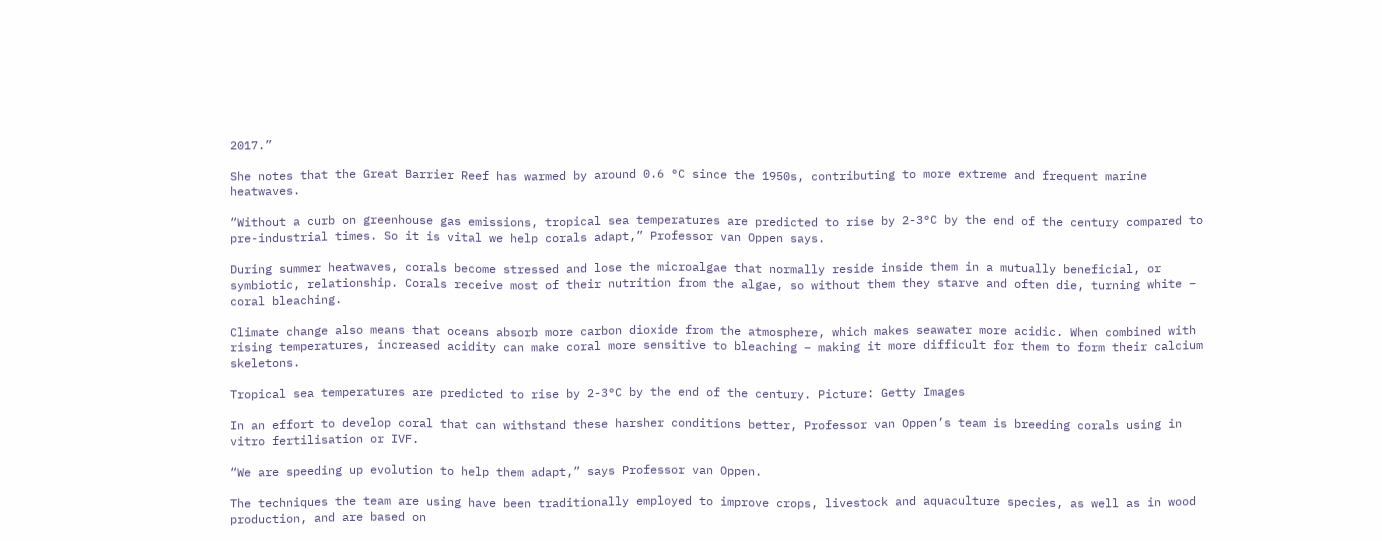2017.”

She notes that the Great Barrier Reef has warmed by around 0.6 °C since the 1950s, contributing to more extreme and frequent marine heatwaves.

“Without a curb on greenhouse gas emissions, tropical sea temperatures are predicted to rise by 2-3°C by the end of the century compared to pre-industrial times. So it is vital we help corals adapt,” Professor van Oppen says.

During summer heatwaves, corals become stressed and lose the microalgae that normally reside inside them in a mutually beneficial, or symbiotic, relationship. Corals receive most of their nutrition from the algae, so without them they starve and often die, turning white – coral bleaching.

Climate change also means that oceans absorb more carbon dioxide from the atmosphere, which makes seawater more acidic. When combined with rising temperatures, increased acidity can make coral more sensitive to bleaching – making it more difficult for them to form their calcium skeletons.

Tropical sea temperatures are predicted to rise by 2-3°C by the end of the century. Picture: Getty Images

In an effort to develop coral that can withstand these harsher conditions better, Professor van Oppen’s team is breeding corals using in vitro fertilisation or IVF.

“We are speeding up evolution to help them adapt,” says Professor van Oppen.

The techniques the team are using have been traditionally employed to improve crops, livestock and aquaculture species, as well as in wood production, and are based on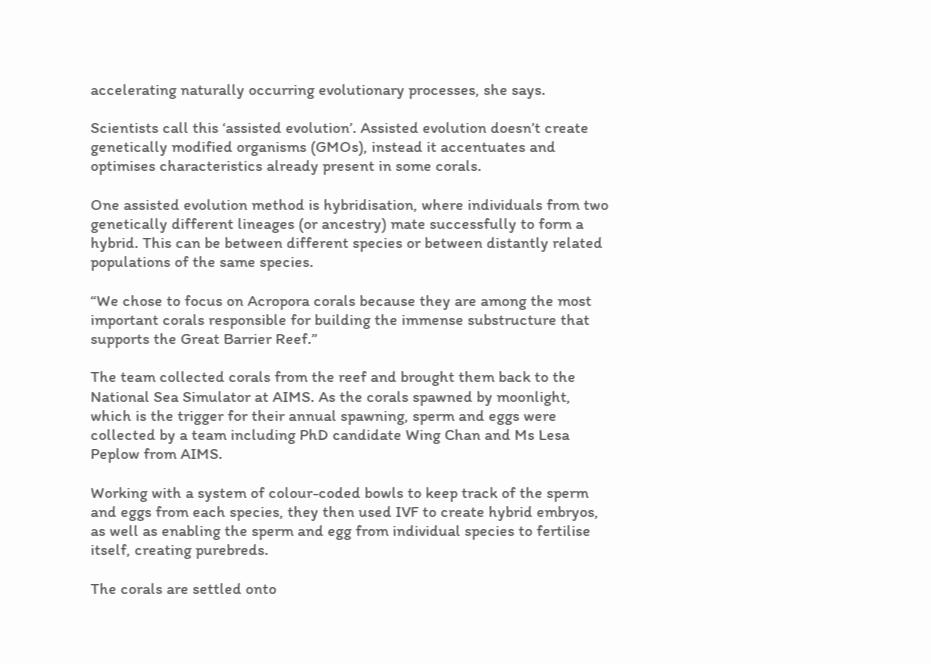accelerating naturally occurring evolutionary processes, she says.

Scientists call this ‘assisted evolution’. Assisted evolution doesn’t create genetically modified organisms (GMOs), instead it accentuates and optimises characteristics already present in some corals.

One assisted evolution method is hybridisation, where individuals from two genetically different lineages (or ancestry) mate successfully to form a hybrid. This can be between different species or between distantly related populations of the same species.

“We chose to focus on Acropora corals because they are among the most important corals responsible for building the immense substructure that supports the Great Barrier Reef.”

The team collected corals from the reef and brought them back to the National Sea Simulator at AIMS. As the corals spawned by moonlight, which is the trigger for their annual spawning, sperm and eggs were collected by a team including PhD candidate Wing Chan and Ms Lesa Peplow from AIMS.

Working with a system of colour-coded bowls to keep track of the sperm and eggs from each species, they then used IVF to create hybrid embryos, as well as enabling the sperm and egg from individual species to fertilise itself, creating purebreds.

The corals are settled onto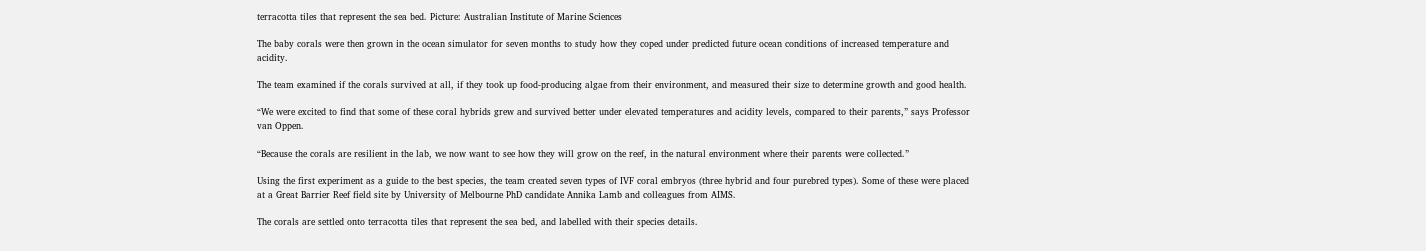terracotta tiles that represent the sea bed. Picture: Australian Institute of Marine Sciences

The baby corals were then grown in the ocean simulator for seven months to study how they coped under predicted future ocean conditions of increased temperature and acidity.

The team examined if the corals survived at all, if they took up food-producing algae from their environment, and measured their size to determine growth and good health.

“We were excited to find that some of these coral hybrids grew and survived better under elevated temperatures and acidity levels, compared to their parents,” says Professor van Oppen.

“Because the corals are resilient in the lab, we now want to see how they will grow on the reef, in the natural environment where their parents were collected.”

Using the first experiment as a guide to the best species, the team created seven types of IVF coral embryos (three hybrid and four purebred types). Some of these were placed at a Great Barrier Reef field site by University of Melbourne PhD candidate Annika Lamb and colleagues from AIMS.

The corals are settled onto terracotta tiles that represent the sea bed, and labelled with their species details.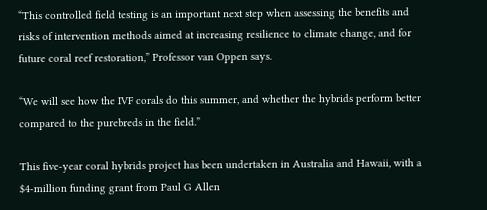“This controlled field testing is an important next step when assessing the benefits and risks of intervention methods aimed at increasing resilience to climate change, and for future coral reef restoration,” Professor van Oppen says.

“We will see how the IVF corals do this summer, and whether the hybrids perform better compared to the purebreds in the field.”

This five-year coral hybrids project has been undertaken in Australia and Hawaii, with a $4-million funding grant from Paul G Allen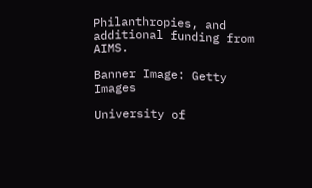Philanthropies, and additional funding from AIMS.

Banner Image: Getty Images

University of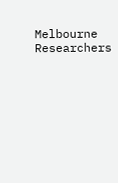Melbourne Researchers